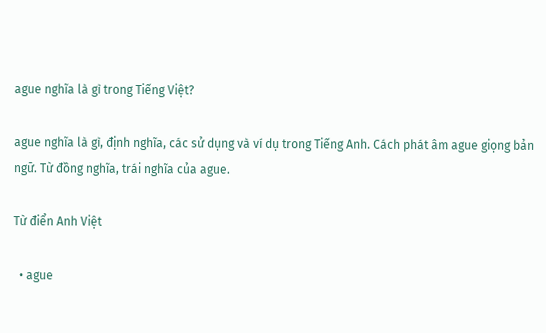ague nghĩa là gì trong Tiếng Việt?

ague nghĩa là gì, định nghĩa, các sử dụng và ví dụ trong Tiếng Anh. Cách phát âm ague giọng bản ngữ. Từ đồng nghĩa, trái nghĩa của ague.

Từ điển Anh Việt

  • ague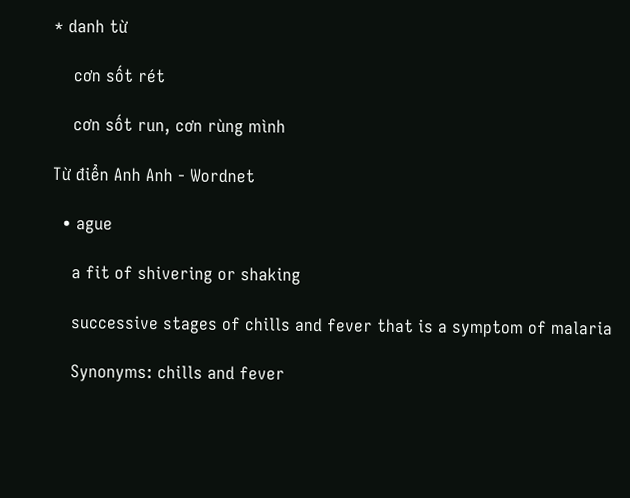* danh từ

    cơn sốt rét

    cơn sốt run, cơn rùng mình

Từ điển Anh Anh - Wordnet

  • ague

    a fit of shivering or shaking

    successive stages of chills and fever that is a symptom of malaria

    Synonyms: chills and fever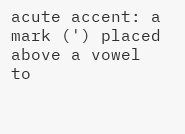acute accent: a mark (') placed above a vowel to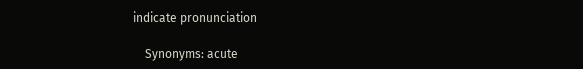indicate pronunciation

    Synonyms: acute